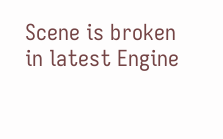Scene is broken in latest Engine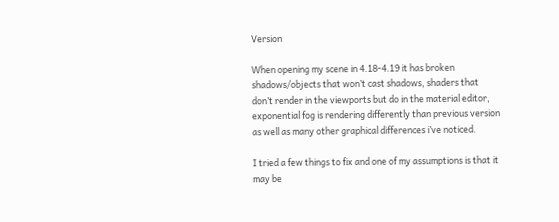Version

When opening my scene in 4.18-4.19 it has broken shadows/objects that won’t cast shadows, shaders that don’t render in the viewports but do in the material editor, exponential fog is rendering differently than previous version as well as many other graphical differences i’ve noticed.

I tried a few things to fix and one of my assumptions is that it may be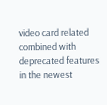video card related combined with deprecated features in the newest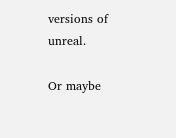versions of unreal.

Or maybe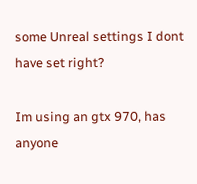some Unreal settings I dont have set right?

Im using an gtx 970, has anyone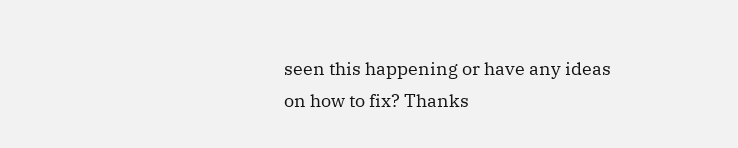seen this happening or have any ideas on how to fix? Thanks